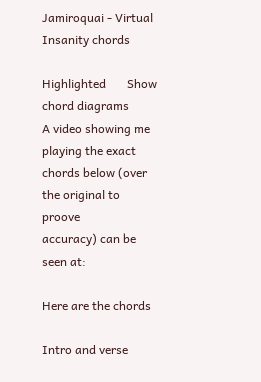Jamiroquai - Virtual Insanity chords

Highlighted       Show chord diagrams
A video showing me playing the exact chords below (over the original to proove
accuracy) can be seen at:

Here are the chords

Intro and verse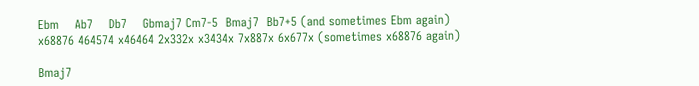Ebm    Ab7    Db7    Gbmaj7 Cm7-5  Bmaj7  Bb7+5 (and sometimes Ebm again)
x68876 464574 x46464 2x332x x3434x 7x887x 6x677x (sometimes x68876 again)

Bmaj7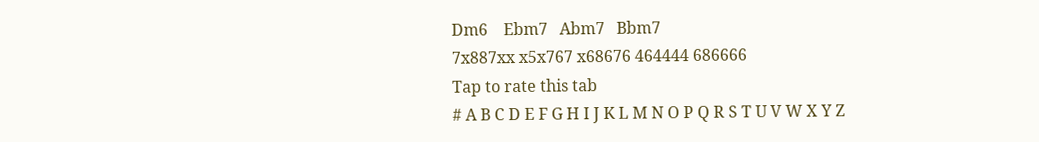Dm6    Ebm7   Abm7   Bbm7
7x887xx x5x767 x68676 464444 686666
Tap to rate this tab
# A B C D E F G H I J K L M N O P Q R S T U V W X Y Z